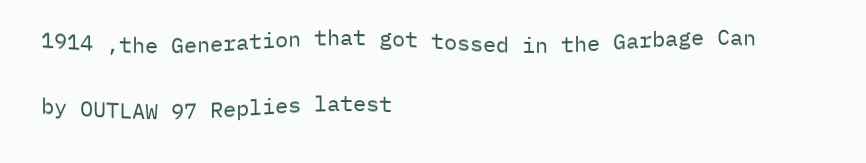1914 ,the Generation that got tossed in the Garbage Can

by OUTLAW 97 Replies latest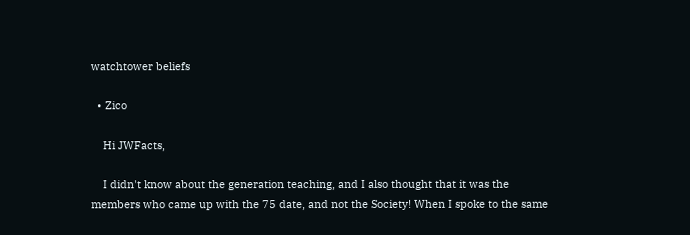watchtower beliefs

  • Zico

    Hi JWFacts,

    I didn't know about the generation teaching, and I also thought that it was the members who came up with the 75 date, and not the Society! When I spoke to the same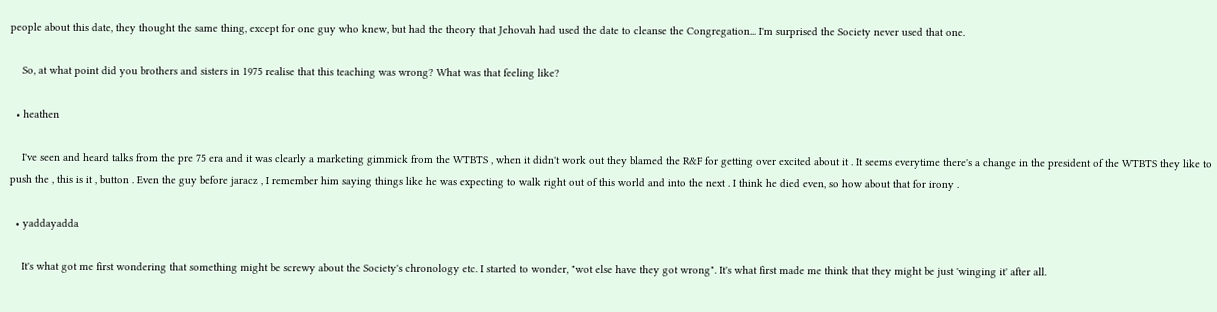people about this date, they thought the same thing, except for one guy who knew, but had the theory that Jehovah had used the date to cleanse the Congregation... I'm surprised the Society never used that one.

    So, at what point did you brothers and sisters in 1975 realise that this teaching was wrong? What was that feeling like?

  • heathen

    I've seen and heard talks from the pre 75 era and it was clearly a marketing gimmick from the WTBTS , when it didn't work out they blamed the R&F for getting over excited about it . It seems everytime there's a change in the president of the WTBTS they like to push the , this is it , button . Even the guy before jaracz , I remember him saying things like he was expecting to walk right out of this world and into the next . I think he died even, so how about that for irony .

  • yaddayadda

    It's what got me first wondering that something might be screwy about the Society's chronology etc. I started to wonder, "wot else have they got wrong". It's what first made me think that they might be just 'winging it' after all.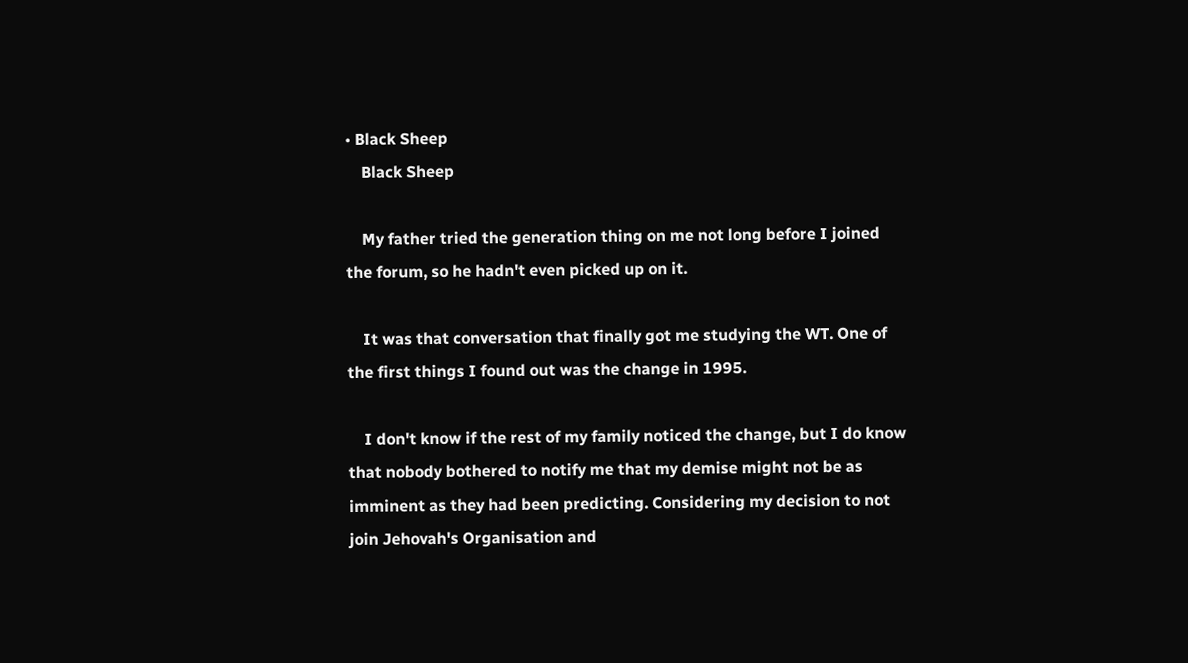• Black Sheep
    Black Sheep

    My father tried the generation thing on me not long before I joined the forum, so he hadn't even picked up on it.

    It was that conversation that finally got me studying the WT. One of the first things I found out was the change in 1995.

    I don't know if the rest of my family noticed the change, but I do know that nobody bothered to notify me that my demise might not be as imminent as they had been predicting. Considering my decision to not join Jehovah's Organisation and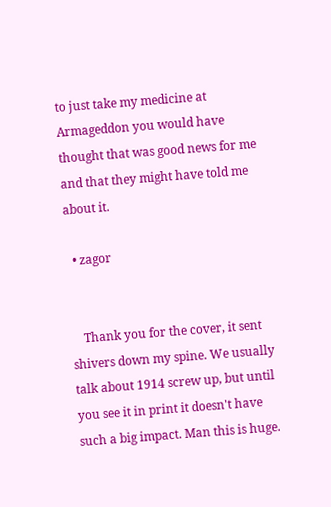to just take my medicine at Armageddon you would have thought that was good news for me and that they might have told me about it.

  • zagor


    Thank you for the cover, it sent shivers down my spine. We usually talk about 1914 screw up, but until you see it in print it doesn't have such a big impact. Man this is huge.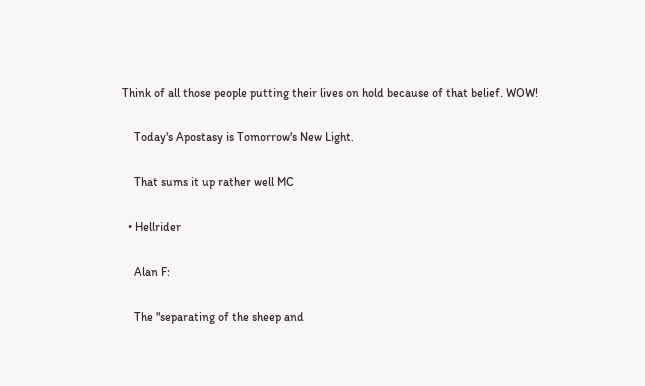Think of all those people putting their lives on hold because of that belief. WOW!

    Today's Apostasy is Tomorrow's New Light.

    That sums it up rather well MC

  • Hellrider

    Alan F:

    The "separating of the sheep and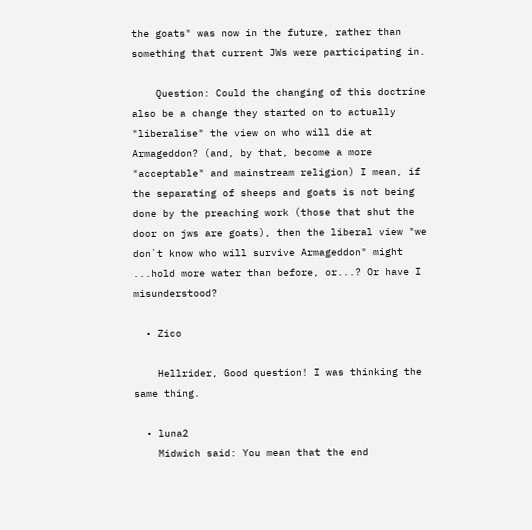the goats" was now in the future, rather than something that current JWs were participating in.

    Question: Could the changing of this doctrine also be a change they started on to actually "liberalise" the view on who will die at Armageddon? (and, by that, become a more "acceptable" and mainstream religion) I mean, if the separating of sheeps and goats is not being done by the preaching work (those that shut the door on jws are goats), then the liberal view "we don`t know who will survive Armageddon" might ...hold more water than before, or...? Or have I misunderstood?

  • Zico

    Hellrider, Good question! I was thinking the same thing.

  • luna2
    Midwich said: You mean that the end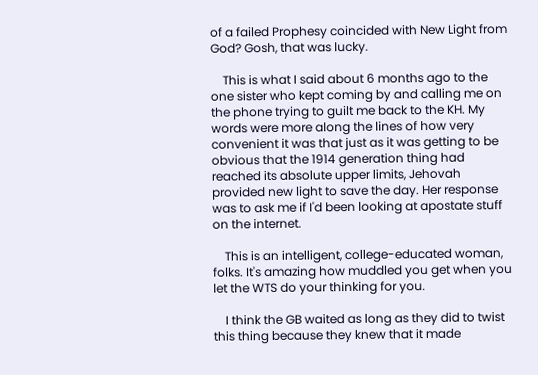of a failed Prophesy coincided with New Light from God? Gosh, that was lucky.

    This is what I said about 6 months ago to the one sister who kept coming by and calling me on the phone trying to guilt me back to the KH. My words were more along the lines of how very convenient it was that just as it was getting to be obvious that the 1914 generation thing had reached its absolute upper limits, Jehovah provided new light to save the day. Her response was to ask me if I'd been looking at apostate stuff on the internet.

    This is an intelligent, college-educated woman, folks. It's amazing how muddled you get when you let the WTS do your thinking for you.

    I think the GB waited as long as they did to twist this thing because they knew that it made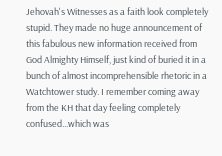Jehovah's Witnesses as a faith look completely stupid. They made no huge announcement of this fabulous new information received from God Almighty Himself, just kind of buried it in a bunch of almost incomprehensible rhetoric in a Watchtower study. I remember coming away from the KH that day feeling completely confused...which was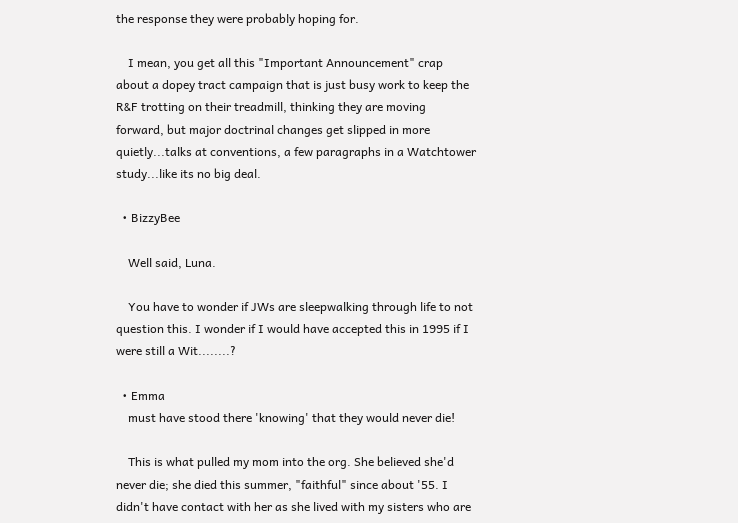the response they were probably hoping for.

    I mean, you get all this "Important Announcement" crap about a dopey tract campaign that is just busy work to keep the R&F trotting on their treadmill, thinking they are moving forward, but major doctrinal changes get slipped in more quietly...talks at conventions, a few paragraphs in a Watchtower study...like its no big deal.

  • BizzyBee

    Well said, Luna.

    You have to wonder if JWs are sleepwalking through life to not question this. I wonder if I would have accepted this in 1995 if I were still a Wit........?

  • Emma
    must have stood there 'knowing' that they would never die!

    This is what pulled my mom into the org. She believed she'd never die; she died this summer, "faithful" since about '55. I didn't have contact with her as she lived with my sisters who are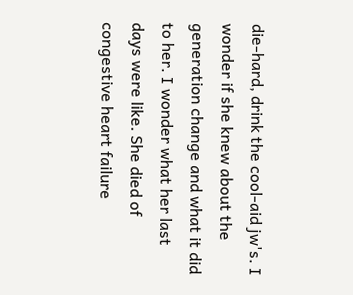die-hard, drink the cool-aid jw's. I wonder if she knew about the generation change and what it did to her. I wonder what her last days were like. She died of congestive heart failure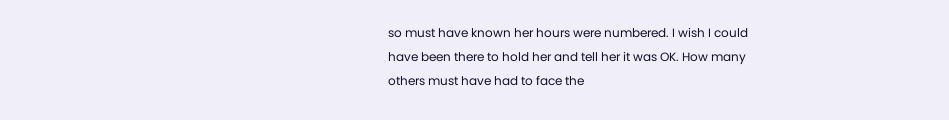so must have known her hours were numbered. I wish I could have been there to hold her and tell her it was OK. How many others must have had to face the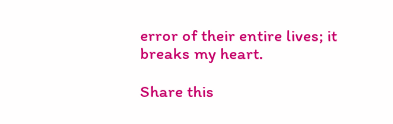error of their entire lives; it breaks my heart.

Share this